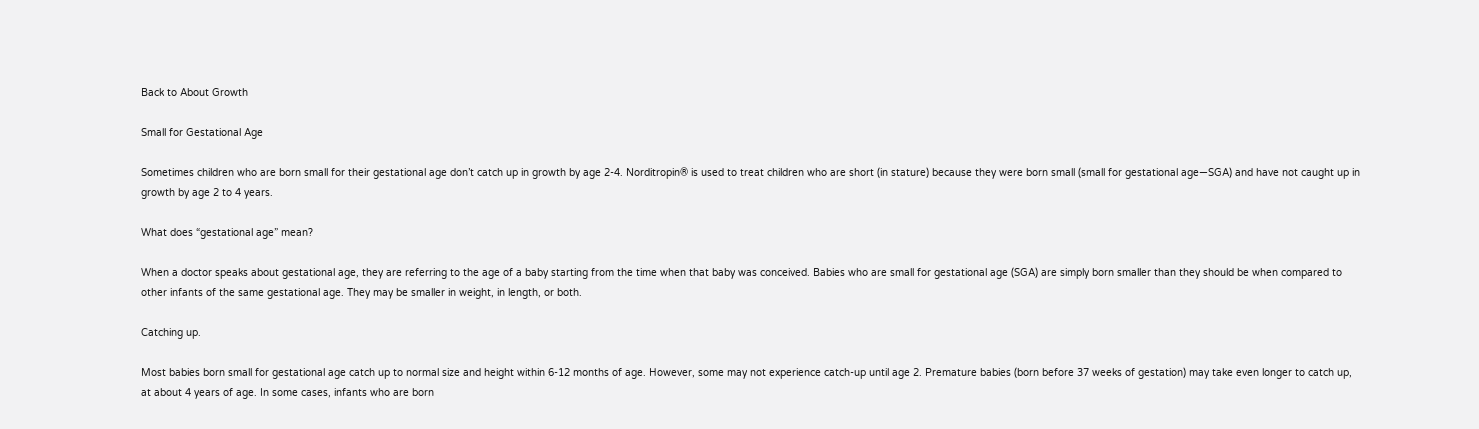Back to About Growth

Small for Gestational Age

Sometimes children who are born small for their gestational age don’t catch up in growth by age 2-4. Norditropin® is used to treat children who are short (in stature) because they were born small (small for gestational age—SGA) and have not caught up in growth by age 2 to 4 years.

What does “gestational age” mean?

When a doctor speaks about gestational age, they are referring to the age of a baby starting from the time when that baby was conceived. Babies who are small for gestational age (SGA) are simply born smaller than they should be when compared to other infants of the same gestational age. They may be smaller in weight, in length, or both.

Catching up.

Most babies born small for gestational age catch up to normal size and height within 6-12 months of age. However, some may not experience catch-up until age 2. Premature babies (born before 37 weeks of gestation) may take even longer to catch up, at about 4 years of age. In some cases, infants who are born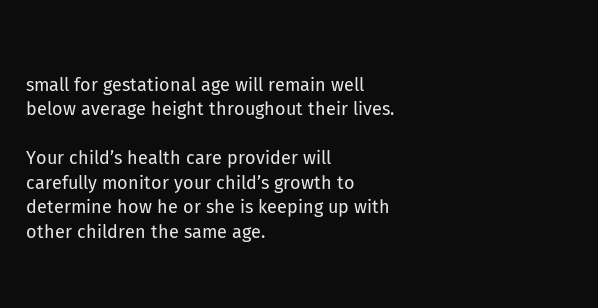small for gestational age will remain well below average height throughout their lives.

Your child’s health care provider will carefully monitor your child’s growth to determine how he or she is keeping up with other children the same age.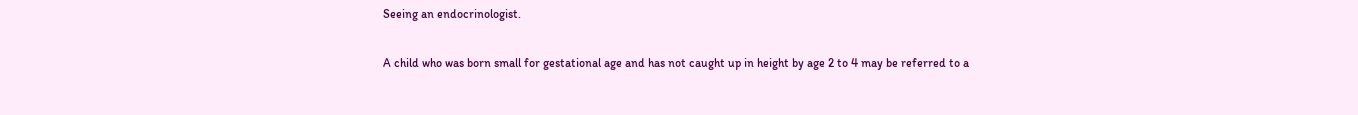Seeing an endocrinologist.

A child who was born small for gestational age and has not caught up in height by age 2 to 4 may be referred to a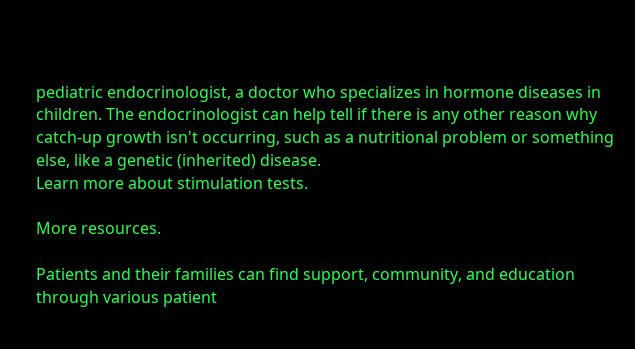pediatric endocrinologist, a doctor who specializes in hormone diseases in children. The endocrinologist can help tell if there is any other reason why catch-up growth isn't occurring, such as a nutritional problem or something else, like a genetic (inherited) disease.
Learn more about stimulation tests.

More resources.

Patients and their families can find support, community, and education through various patient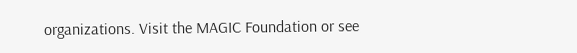organizations. Visit the MAGIC Foundation or see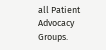all Patient Advocacy Groups.